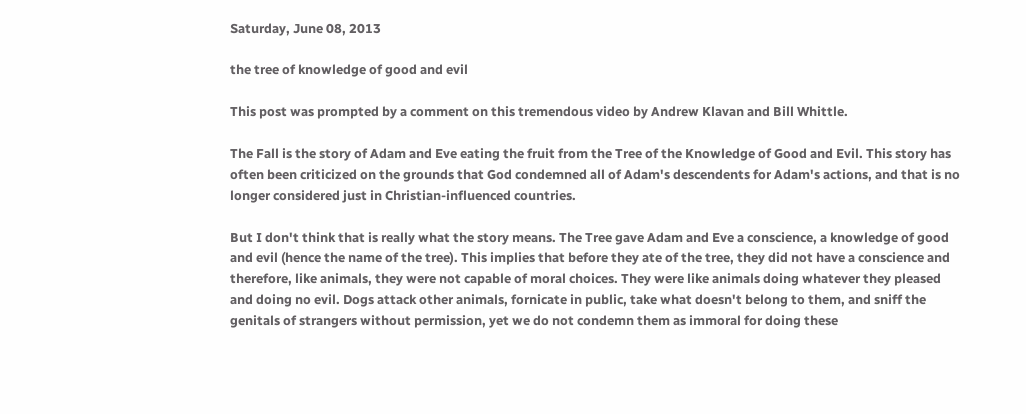Saturday, June 08, 2013

the tree of knowledge of good and evil

This post was prompted by a comment on this tremendous video by Andrew Klavan and Bill Whittle.

The Fall is the story of Adam and Eve eating the fruit from the Tree of the Knowledge of Good and Evil. This story has often been criticized on the grounds that God condemned all of Adam's descendents for Adam's actions, and that is no longer considered just in Christian-influenced countries.

But I don't think that is really what the story means. The Tree gave Adam and Eve a conscience, a knowledge of good and evil (hence the name of the tree). This implies that before they ate of the tree, they did not have a conscience and therefore, like animals, they were not capable of moral choices. They were like animals doing whatever they pleased and doing no evil. Dogs attack other animals, fornicate in public, take what doesn't belong to them, and sniff the genitals of strangers without permission, yet we do not condemn them as immoral for doing these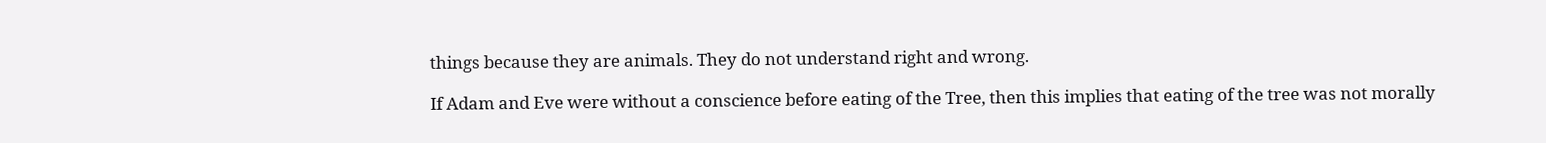things because they are animals. They do not understand right and wrong.

If Adam and Eve were without a conscience before eating of the Tree, then this implies that eating of the tree was not morally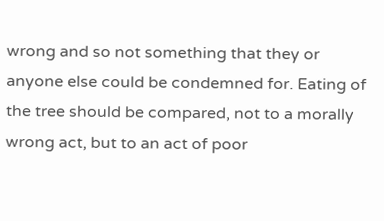wrong and so not something that they or anyone else could be condemned for. Eating of the tree should be compared, not to a morally wrong act, but to an act of poor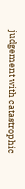judgement with catastrophic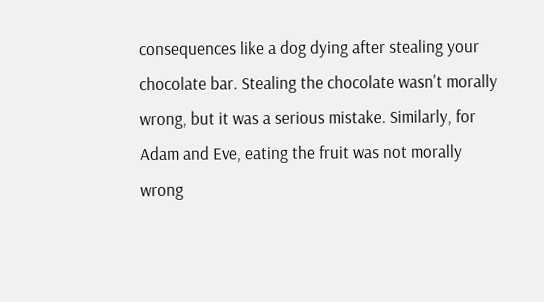consequences like a dog dying after stealing your chocolate bar. Stealing the chocolate wasn't morally wrong, but it was a serious mistake. Similarly, for Adam and Eve, eating the fruit was not morally wrong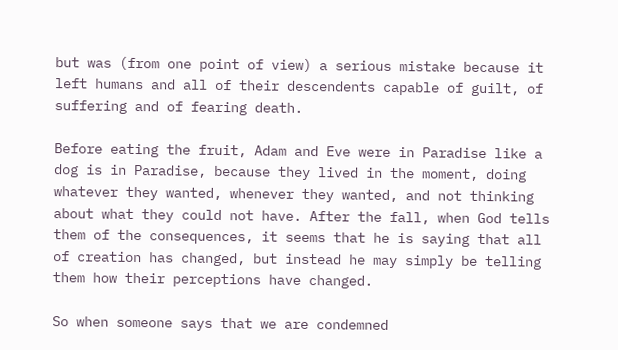but was (from one point of view) a serious mistake because it left humans and all of their descendents capable of guilt, of suffering and of fearing death.

Before eating the fruit, Adam and Eve were in Paradise like a dog is in Paradise, because they lived in the moment, doing whatever they wanted, whenever they wanted, and not thinking about what they could not have. After the fall, when God tells them of the consequences, it seems that he is saying that all of creation has changed, but instead he may simply be telling them how their perceptions have changed.

So when someone says that we are condemned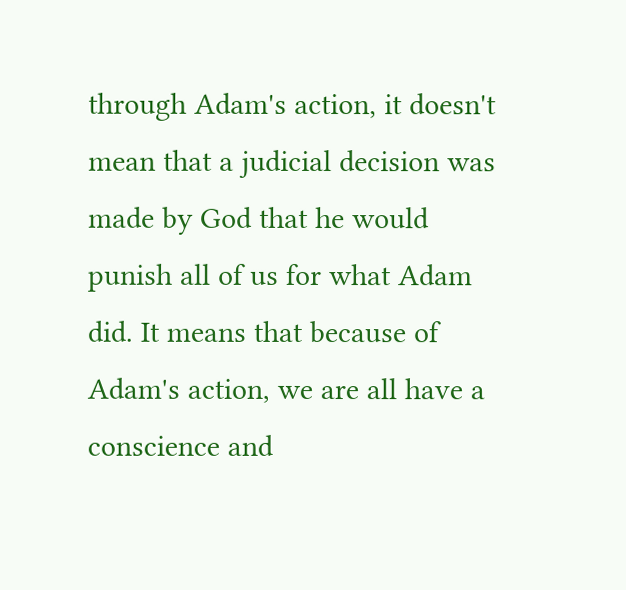through Adam's action, it doesn't mean that a judicial decision was made by God that he would punish all of us for what Adam did. It means that because of Adam's action, we are all have a conscience and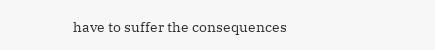have to suffer the consequences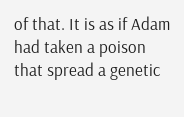of that. It is as if Adam had taken a poison that spread a genetic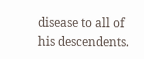disease to all of his descendents.